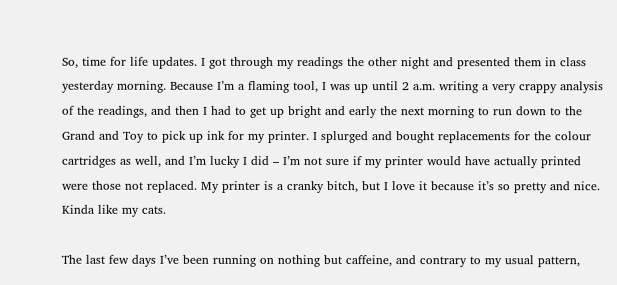So, time for life updates. I got through my readings the other night and presented them in class yesterday morning. Because I’m a flaming tool, I was up until 2 a.m. writing a very crappy analysis of the readings, and then I had to get up bright and early the next morning to run down to the Grand and Toy to pick up ink for my printer. I splurged and bought replacements for the colour cartridges as well, and I’m lucky I did – I’m not sure if my printer would have actually printed were those not replaced. My printer is a cranky bitch, but I love it because it’s so pretty and nice. Kinda like my cats.

The last few days I’ve been running on nothing but caffeine, and contrary to my usual pattern,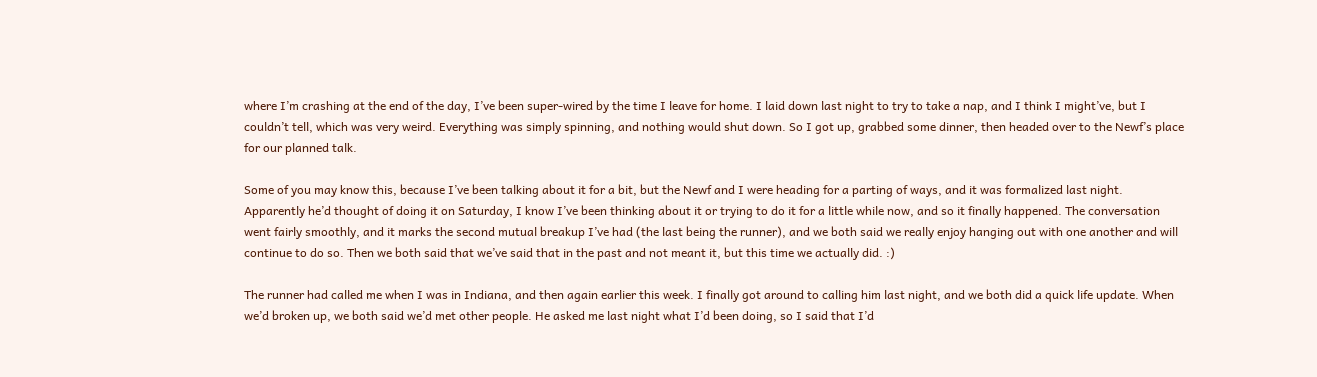where I’m crashing at the end of the day, I’ve been super-wired by the time I leave for home. I laid down last night to try to take a nap, and I think I might’ve, but I couldn’t tell, which was very weird. Everything was simply spinning, and nothing would shut down. So I got up, grabbed some dinner, then headed over to the Newf’s place for our planned talk.

Some of you may know this, because I’ve been talking about it for a bit, but the Newf and I were heading for a parting of ways, and it was formalized last night. Apparently he’d thought of doing it on Saturday, I know I’ve been thinking about it or trying to do it for a little while now, and so it finally happened. The conversation went fairly smoothly, and it marks the second mutual breakup I’ve had (the last being the runner), and we both said we really enjoy hanging out with one another and will continue to do so. Then we both said that we’ve said that in the past and not meant it, but this time we actually did. :)

The runner had called me when I was in Indiana, and then again earlier this week. I finally got around to calling him last night, and we both did a quick life update. When we’d broken up, we both said we’d met other people. He asked me last night what I’d been doing, so I said that I’d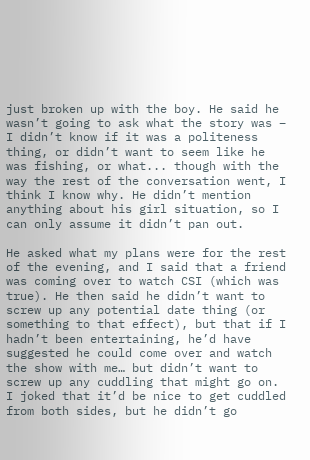just broken up with the boy. He said he wasn’t going to ask what the story was – I didn’t know if it was a politeness thing, or didn’t want to seem like he was fishing, or what... though with the way the rest of the conversation went, I think I know why. He didn’t mention anything about his girl situation, so I can only assume it didn’t pan out.

He asked what my plans were for the rest of the evening, and I said that a friend was coming over to watch CSI (which was true). He then said he didn’t want to screw up any potential date thing (or something to that effect), but that if I hadn’t been entertaining, he’d have suggested he could come over and watch the show with me… but didn’t want to screw up any cuddling that might go on. I joked that it’d be nice to get cuddled from both sides, but he didn’t go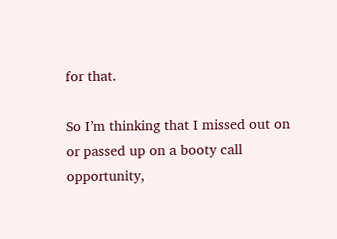for that.

So I’m thinking that I missed out on or passed up on a booty call opportunity,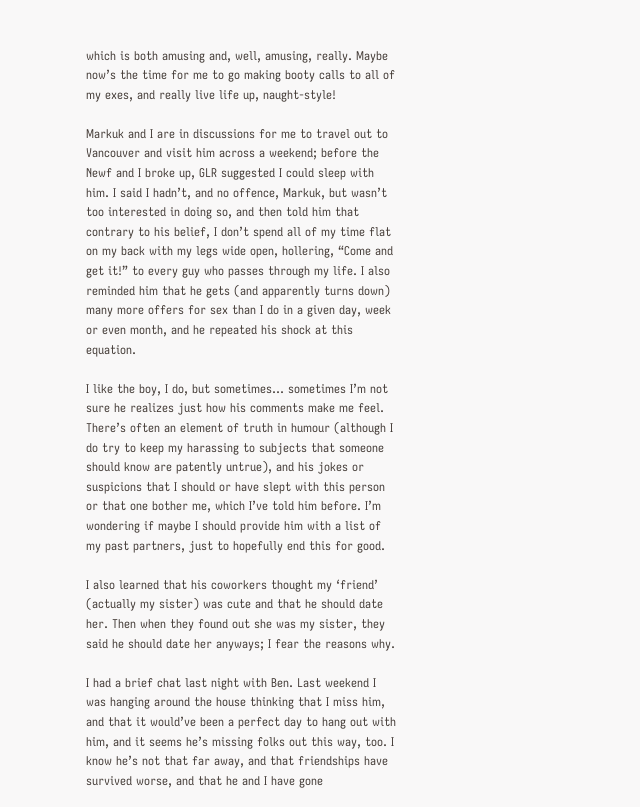which is both amusing and, well, amusing, really. Maybe now’s the time for me to go making booty calls to all of my exes, and really live life up, naught-style!

Markuk and I are in discussions for me to travel out to Vancouver and visit him across a weekend; before the Newf and I broke up, GLR suggested I could sleep with him. I said I hadn’t, and no offence, Markuk, but wasn’t too interested in doing so, and then told him that contrary to his belief, I don’t spend all of my time flat on my back with my legs wide open, hollering, “Come and get it!” to every guy who passes through my life. I also reminded him that he gets (and apparently turns down) many more offers for sex than I do in a given day, week or even month, and he repeated his shock at this equation.

I like the boy, I do, but sometimes… sometimes I’m not sure he realizes just how his comments make me feel. There’s often an element of truth in humour (although I do try to keep my harassing to subjects that someone should know are patently untrue), and his jokes or suspicions that I should or have slept with this person or that one bother me, which I’ve told him before. I’m wondering if maybe I should provide him with a list of my past partners, just to hopefully end this for good.

I also learned that his coworkers thought my ‘friend’ (actually my sister) was cute and that he should date her. Then when they found out she was my sister, they said he should date her anyways; I fear the reasons why.

I had a brief chat last night with Ben. Last weekend I was hanging around the house thinking that I miss him, and that it would’ve been a perfect day to hang out with him, and it seems he’s missing folks out this way, too. I know he’s not that far away, and that friendships have survived worse, and that he and I have gone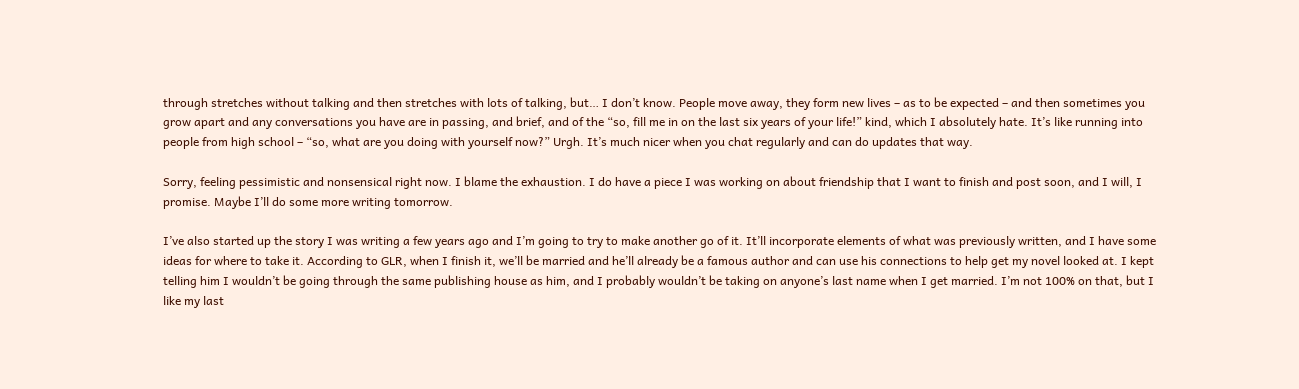through stretches without talking and then stretches with lots of talking, but… I don’t know. People move away, they form new lives – as to be expected – and then sometimes you grow apart and any conversations you have are in passing, and brief, and of the “so, fill me in on the last six years of your life!” kind, which I absolutely hate. It’s like running into people from high school – “so, what are you doing with yourself now?” Urgh. It’s much nicer when you chat regularly and can do updates that way.

Sorry, feeling pessimistic and nonsensical right now. I blame the exhaustion. I do have a piece I was working on about friendship that I want to finish and post soon, and I will, I promise. Maybe I’ll do some more writing tomorrow.

I’ve also started up the story I was writing a few years ago and I’m going to try to make another go of it. It’ll incorporate elements of what was previously written, and I have some ideas for where to take it. According to GLR, when I finish it, we’ll be married and he’ll already be a famous author and can use his connections to help get my novel looked at. I kept telling him I wouldn’t be going through the same publishing house as him, and I probably wouldn’t be taking on anyone’s last name when I get married. I’m not 100% on that, but I like my last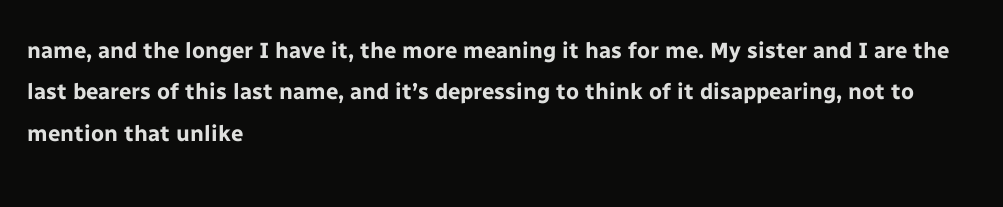name, and the longer I have it, the more meaning it has for me. My sister and I are the last bearers of this last name, and it’s depressing to think of it disappearing, not to mention that unlike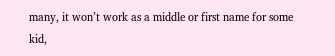many, it won’t work as a middle or first name for some kid,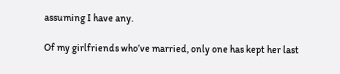assuming I have any.

Of my girlfriends who’ve married, only one has kept her last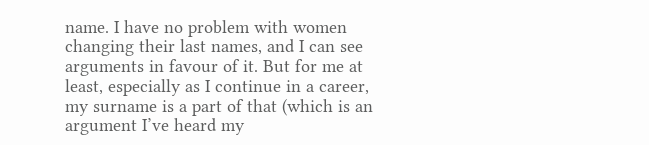name. I have no problem with women changing their last names, and I can see arguments in favour of it. But for me at least, especially as I continue in a career, my surname is a part of that (which is an argument I’ve heard my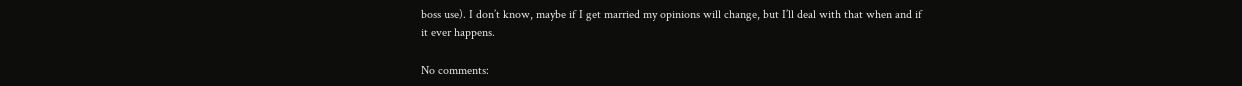boss use). I don’t know, maybe if I get married my opinions will change, but I’ll deal with that when and if it ever happens.

No comments: